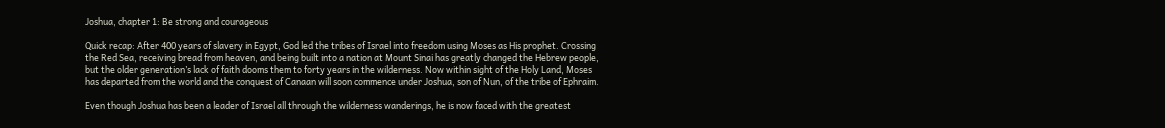Joshua, chapter 1: Be strong and courageous

Quick recap: After 400 years of slavery in Egypt, God led the tribes of Israel into freedom using Moses as His prophet. Crossing the Red Sea, receiving bread from heaven, and being built into a nation at Mount Sinai has greatly changed the Hebrew people, but the older generation’s lack of faith dooms them to forty years in the wilderness. Now within sight of the Holy Land, Moses has departed from the world and the conquest of Canaan will soon commence under Joshua, son of Nun, of the tribe of Ephraim.

Even though Joshua has been a leader of Israel all through the wilderness wanderings, he is now faced with the greatest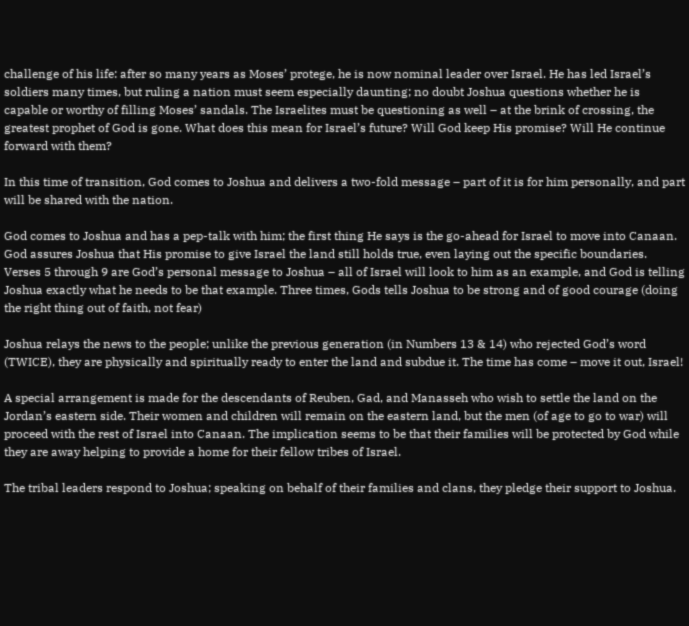challenge of his life: after so many years as Moses’ protege, he is now nominal leader over Israel. He has led Israel’s soldiers many times, but ruling a nation must seem especially daunting; no doubt Joshua questions whether he is capable or worthy of filling Moses’ sandals. The Israelites must be questioning as well – at the brink of crossing, the greatest prophet of God is gone. What does this mean for Israel’s future? Will God keep His promise? Will He continue forward with them?

In this time of transition, God comes to Joshua and delivers a two-fold message – part of it is for him personally, and part will be shared with the nation.

God comes to Joshua and has a pep-talk with him; the first thing He says is the go-ahead for Israel to move into Canaan. God assures Joshua that His promise to give Israel the land still holds true, even laying out the specific boundaries. Verses 5 through 9 are God’s personal message to Joshua – all of Israel will look to him as an example, and God is telling Joshua exactly what he needs to be that example. Three times, Gods tells Joshua to be strong and of good courage (doing the right thing out of faith, not fear)

Joshua relays the news to the people; unlike the previous generation (in Numbers 13 & 14) who rejected God’s word (TWICE), they are physically and spiritually ready to enter the land and subdue it. The time has come – move it out, Israel!

A special arrangement is made for the descendants of Reuben, Gad, and Manasseh who wish to settle the land on the Jordan’s eastern side. Their women and children will remain on the eastern land, but the men (of age to go to war) will proceed with the rest of Israel into Canaan. The implication seems to be that their families will be protected by God while they are away helping to provide a home for their fellow tribes of Israel.

The tribal leaders respond to Joshua; speaking on behalf of their families and clans, they pledge their support to Joshua.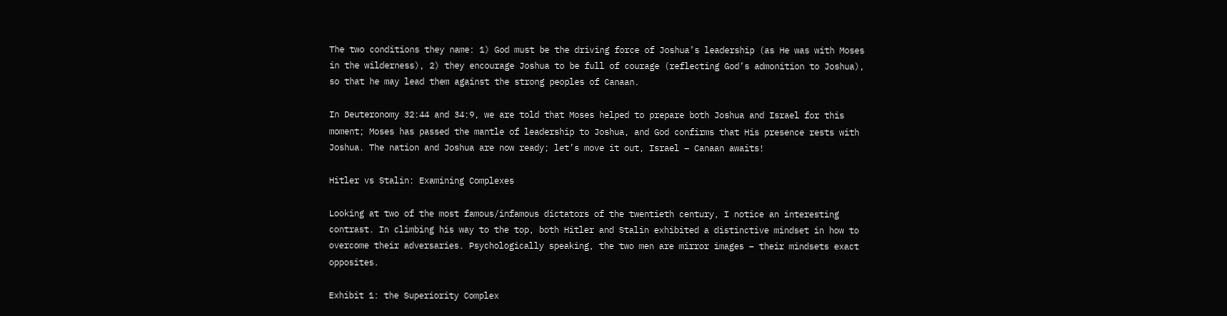The two conditions they name: 1) God must be the driving force of Joshua’s leadership (as He was with Moses in the wilderness), 2) they encourage Joshua to be full of courage (reflecting God’s admonition to Joshua), so that he may lead them against the strong peoples of Canaan.

In Deuteronomy 32:44 and 34:9, we are told that Moses helped to prepare both Joshua and Israel for this moment; Moses has passed the mantle of leadership to Joshua, and God confirms that His presence rests with Joshua. The nation and Joshua are now ready; let’s move it out, Israel – Canaan awaits!

Hitler vs Stalin: Examining Complexes

Looking at two of the most famous/infamous dictators of the twentieth century, I notice an interesting contrast. In climbing his way to the top, both Hitler and Stalin exhibited a distinctive mindset in how to overcome their adversaries. Psychologically speaking, the two men are mirror images – their mindsets exact opposites.

Exhibit 1: the Superiority Complex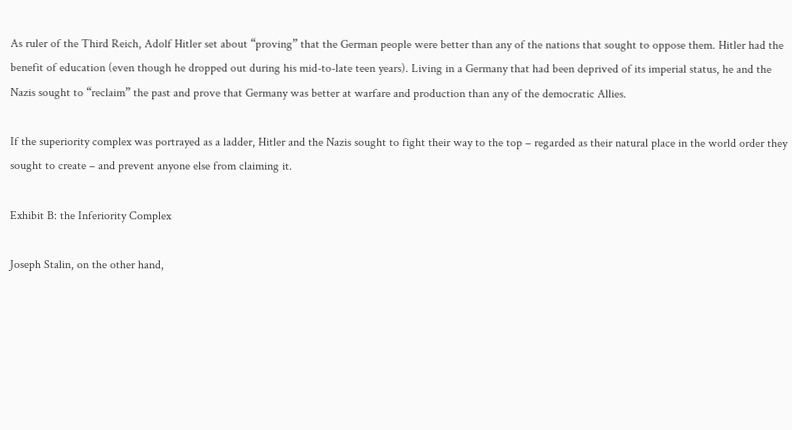As ruler of the Third Reich, Adolf Hitler set about “proving” that the German people were better than any of the nations that sought to oppose them. Hitler had the benefit of education (even though he dropped out during his mid-to-late teen years). Living in a Germany that had been deprived of its imperial status, he and the Nazis sought to “reclaim” the past and prove that Germany was better at warfare and production than any of the democratic Allies.

If the superiority complex was portrayed as a ladder, Hitler and the Nazis sought to fight their way to the top – regarded as their natural place in the world order they sought to create – and prevent anyone else from claiming it.

Exhibit B: the Inferiority Complex

Joseph Stalin, on the other hand,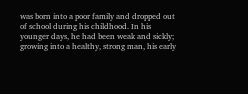was born into a poor family and dropped out of school during his childhood. In his younger days, he had been weak and sickly; growing into a healthy, strong man, his early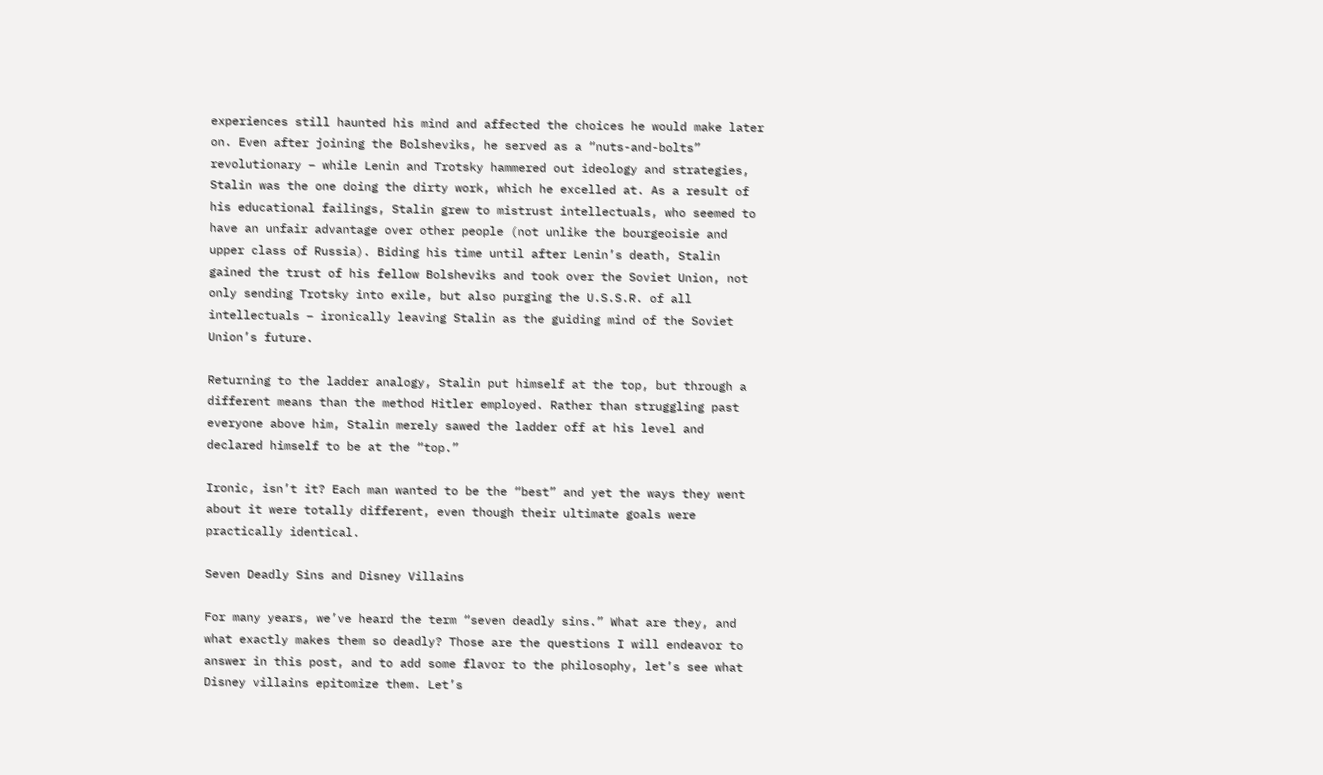experiences still haunted his mind and affected the choices he would make later on. Even after joining the Bolsheviks, he served as a “nuts-and-bolts” revolutionary – while Lenin and Trotsky hammered out ideology and strategies, Stalin was the one doing the dirty work, which he excelled at. As a result of his educational failings, Stalin grew to mistrust intellectuals, who seemed to have an unfair advantage over other people (not unlike the bourgeoisie and upper class of Russia). Biding his time until after Lenin’s death, Stalin gained the trust of his fellow Bolsheviks and took over the Soviet Union, not only sending Trotsky into exile, but also purging the U.S.S.R. of all intellectuals – ironically leaving Stalin as the guiding mind of the Soviet Union’s future.

Returning to the ladder analogy, Stalin put himself at the top, but through a different means than the method Hitler employed. Rather than struggling past everyone above him, Stalin merely sawed the ladder off at his level and declared himself to be at the “top.”

Ironic, isn’t it? Each man wanted to be the “best” and yet the ways they went about it were totally different, even though their ultimate goals were practically identical.

Seven Deadly Sins and Disney Villains

For many years, we’ve heard the term “seven deadly sins.” What are they, and what exactly makes them so deadly? Those are the questions I will endeavor to answer in this post, and to add some flavor to the philosophy, let’s see what Disney villains epitomize them. Let’s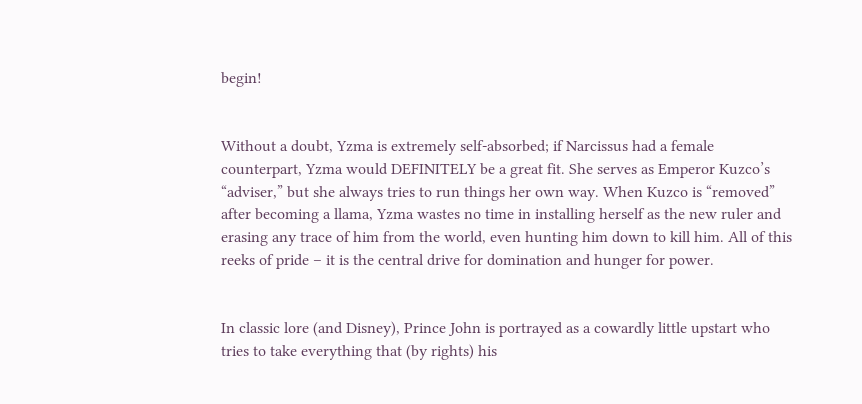begin!


Without a doubt, Yzma is extremely self-absorbed; if Narcissus had a female counterpart, Yzma would DEFINITELY be a great fit. She serves as Emperor Kuzco’s “adviser,” but she always tries to run things her own way. When Kuzco is “removed” after becoming a llama, Yzma wastes no time in installing herself as the new ruler and erasing any trace of him from the world, even hunting him down to kill him. All of this reeks of pride – it is the central drive for domination and hunger for power.


In classic lore (and Disney), Prince John is portrayed as a cowardly little upstart who tries to take everything that (by rights) his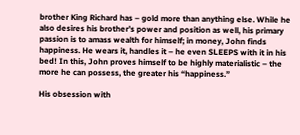brother King Richard has – gold more than anything else. While he also desires his brother’s power and position as well, his primary passion is to amass wealth for himself; in money, John finds happiness. He wears it, handles it – he even SLEEPS with it in his bed! In this, John proves himself to be highly materialistic – the more he can possess, the greater his “happiness.”

His obsession with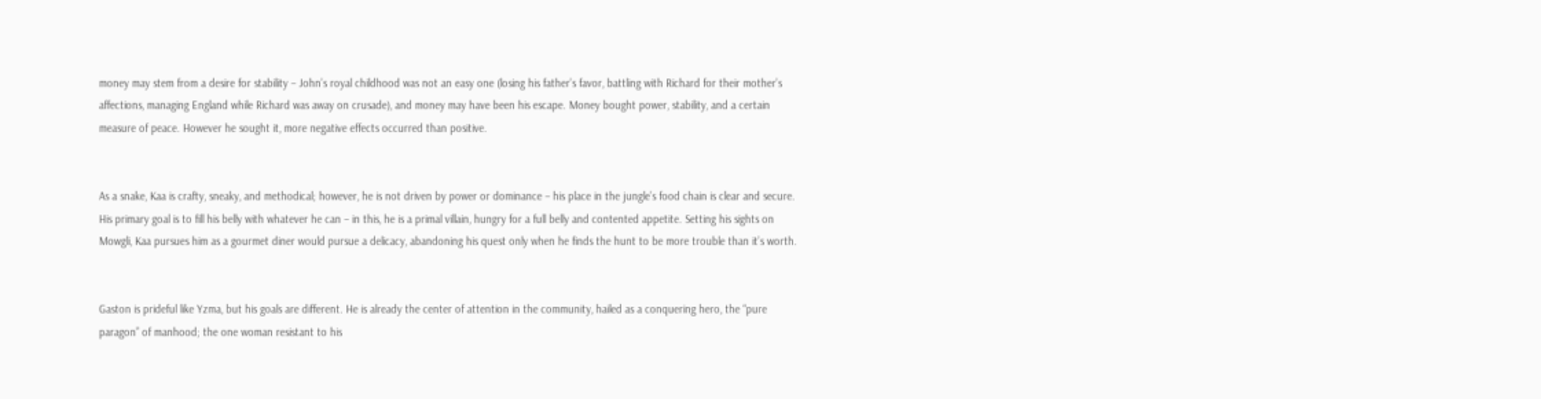money may stem from a desire for stability – John’s royal childhood was not an easy one (losing his father’s favor, battling with Richard for their mother’s affections, managing England while Richard was away on crusade), and money may have been his escape. Money bought power, stability, and a certain measure of peace. However he sought it, more negative effects occurred than positive.


As a snake, Kaa is crafty, sneaky, and methodical; however, he is not driven by power or dominance – his place in the jungle’s food chain is clear and secure. His primary goal is to fill his belly with whatever he can – in this, he is a primal villain, hungry for a full belly and contented appetite. Setting his sights on Mowgli, Kaa pursues him as a gourmet diner would pursue a delicacy, abandoning his quest only when he finds the hunt to be more trouble than it’s worth.


Gaston is prideful like Yzma, but his goals are different. He is already the center of attention in the community, hailed as a conquering hero, the “pure paragon” of manhood; the one woman resistant to his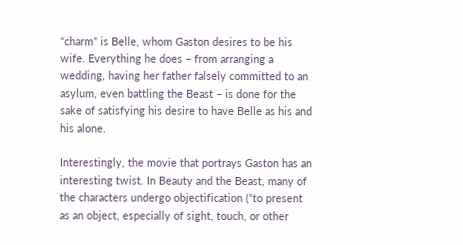“charm” is Belle, whom Gaston desires to be his wife. Everything he does – from arranging a wedding, having her father falsely committed to an asylum, even battling the Beast – is done for the sake of satisfying his desire to have Belle as his and his alone.

Interestingly, the movie that portrays Gaston has an interesting twist. In Beauty and the Beast, many of the characters undergo objectification (“to present as an object, especially of sight, touch, or other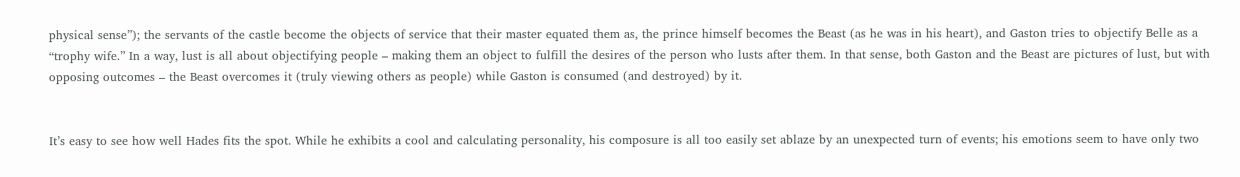physical sense”); the servants of the castle become the objects of service that their master equated them as, the prince himself becomes the Beast (as he was in his heart), and Gaston tries to objectify Belle as a “trophy wife.” In a way, lust is all about objectifying people – making them an object to fulfill the desires of the person who lusts after them. In that sense, both Gaston and the Beast are pictures of lust, but with opposing outcomes – the Beast overcomes it (truly viewing others as people) while Gaston is consumed (and destroyed) by it.


It’s easy to see how well Hades fits the spot. While he exhibits a cool and calculating personality, his composure is all too easily set ablaze by an unexpected turn of events; his emotions seem to have only two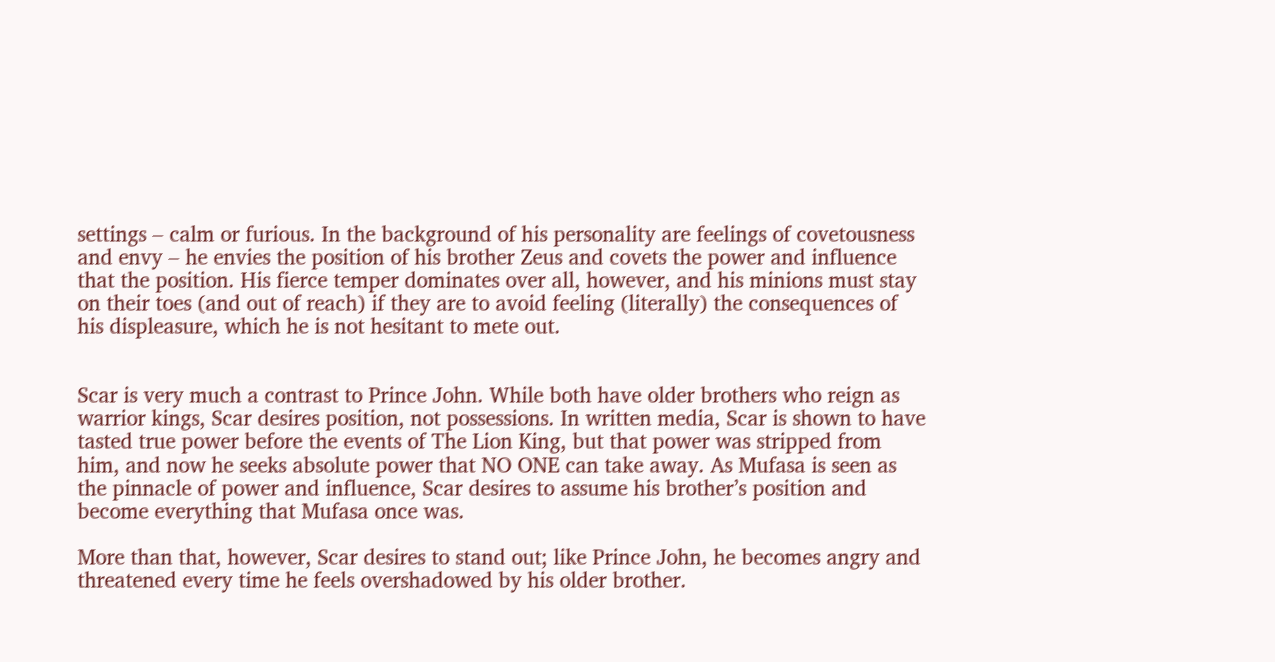settings – calm or furious. In the background of his personality are feelings of covetousness and envy – he envies the position of his brother Zeus and covets the power and influence that the position. His fierce temper dominates over all, however, and his minions must stay on their toes (and out of reach) if they are to avoid feeling (literally) the consequences of his displeasure, which he is not hesitant to mete out.


Scar is very much a contrast to Prince John. While both have older brothers who reign as warrior kings, Scar desires position, not possessions. In written media, Scar is shown to have tasted true power before the events of The Lion King, but that power was stripped from him, and now he seeks absolute power that NO ONE can take away. As Mufasa is seen as the pinnacle of power and influence, Scar desires to assume his brother’s position and become everything that Mufasa once was.

More than that, however, Scar desires to stand out; like Prince John, he becomes angry and threatened every time he feels overshadowed by his older brother.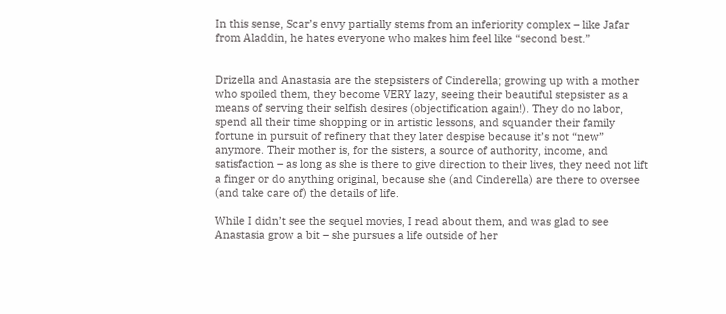In this sense, Scar’s envy partially stems from an inferiority complex – like Jafar from Aladdin, he hates everyone who makes him feel like “second best.”


Drizella and Anastasia are the stepsisters of Cinderella; growing up with a mother who spoiled them, they become VERY lazy, seeing their beautiful stepsister as a means of serving their selfish desires (objectification again!). They do no labor, spend all their time shopping or in artistic lessons, and squander their family fortune in pursuit of refinery that they later despise because it’s not “new” anymore. Their mother is, for the sisters, a source of authority, income, and satisfaction – as long as she is there to give direction to their lives, they need not lift a finger or do anything original, because she (and Cinderella) are there to oversee (and take care of) the details of life.

While I didn’t see the sequel movies, I read about them, and was glad to see Anastasia grow a bit – she pursues a life outside of her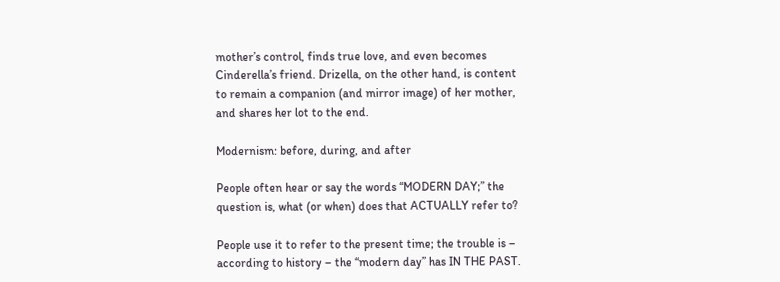mother’s control, finds true love, and even becomes Cinderella’s friend. Drizella, on the other hand, is content to remain a companion (and mirror image) of her mother, and shares her lot to the end.

Modernism: before, during, and after

People often hear or say the words “MODERN DAY;” the question is, what (or when) does that ACTUALLY refer to?

People use it to refer to the present time; the trouble is – according to history – the “modern day” has IN THE PAST.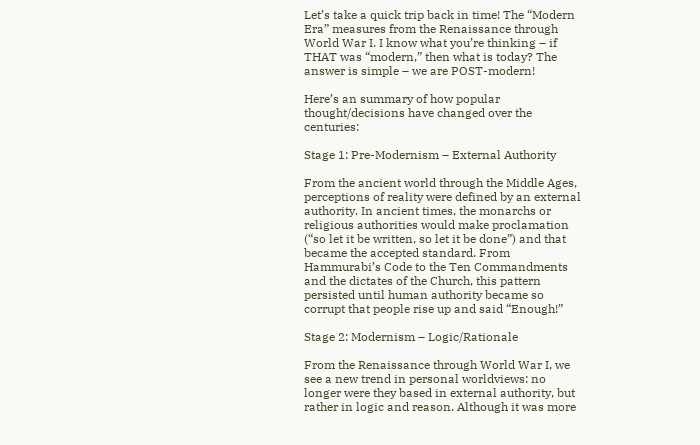Let’s take a quick trip back in time! The “Modern Era” measures from the Renaissance through World War I. I know what you’re thinking – if THAT was “modern,” then what is today? The answer is simple – we are POST-modern!

Here’s an summary of how popular thought/decisions have changed over the centuries:

Stage 1: Pre-Modernism – External Authority

From the ancient world through the Middle Ages, perceptions of reality were defined by an external authority. In ancient times, the monarchs or religious authorities would make proclamation (“so let it be written, so let it be done”) and that became the accepted standard. From Hammurabi’s Code to the Ten Commandments and the dictates of the Church, this pattern persisted until human authority became so corrupt that people rise up and said “Enough!”

Stage 2: Modernism – Logic/Rationale

From the Renaissance through World War I, we see a new trend in personal worldviews: no longer were they based in external authority, but rather in logic and reason. Although it was more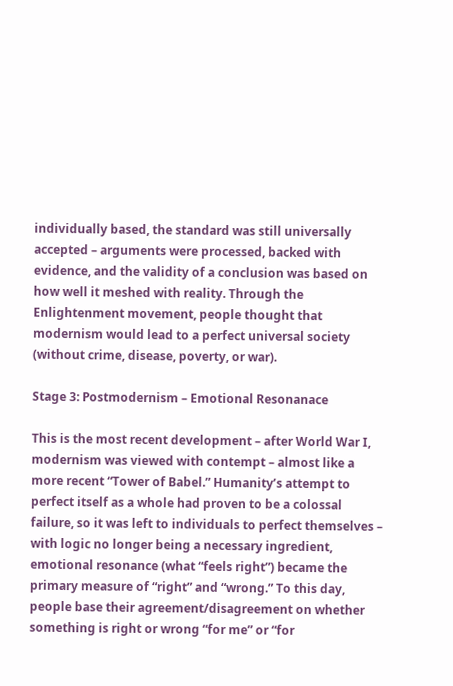individually based, the standard was still universally accepted – arguments were processed, backed with evidence, and the validity of a conclusion was based on how well it meshed with reality. Through the Enlightenment movement, people thought that modernism would lead to a perfect universal society (without crime, disease, poverty, or war).

Stage 3: Postmodernism – Emotional Resonanace

This is the most recent development – after World War I, modernism was viewed with contempt – almost like a more recent “Tower of Babel.” Humanity’s attempt to perfect itself as a whole had proven to be a colossal failure, so it was left to individuals to perfect themselves – with logic no longer being a necessary ingredient, emotional resonance (what “feels right”) became the primary measure of “right” and “wrong.” To this day, people base their agreement/disagreement on whether something is right or wrong “for me” or “for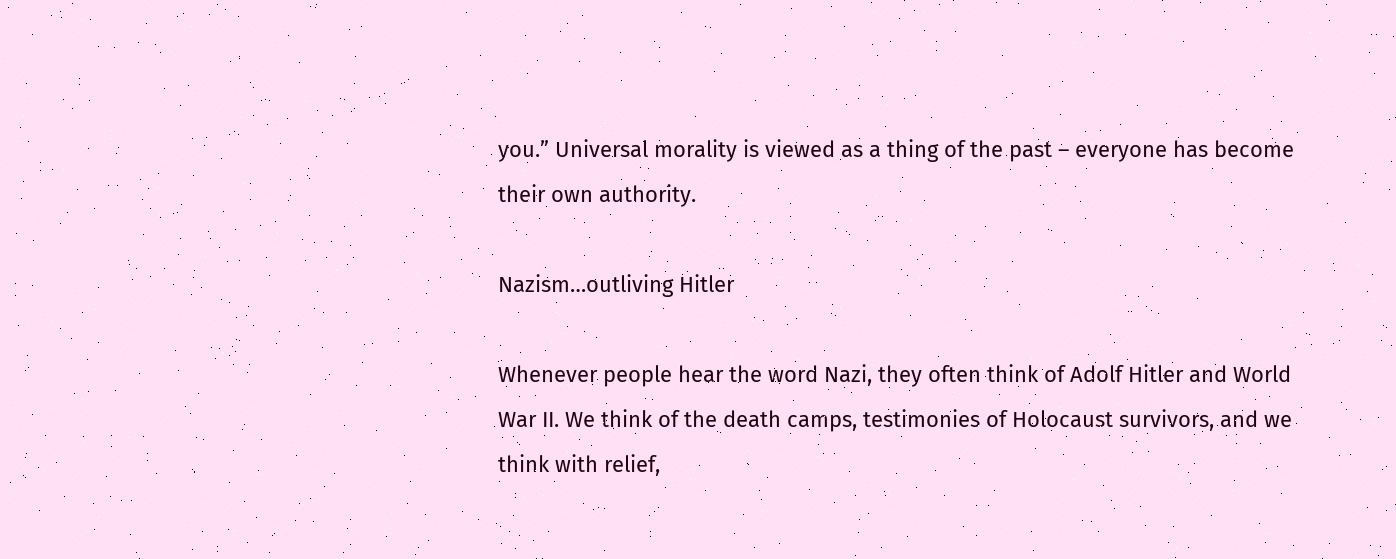you.” Universal morality is viewed as a thing of the past – everyone has become their own authority.

Nazism…outliving Hitler

Whenever people hear the word Nazi, they often think of Adolf Hitler and World War II. We think of the death camps, testimonies of Holocaust survivors, and we think with relief,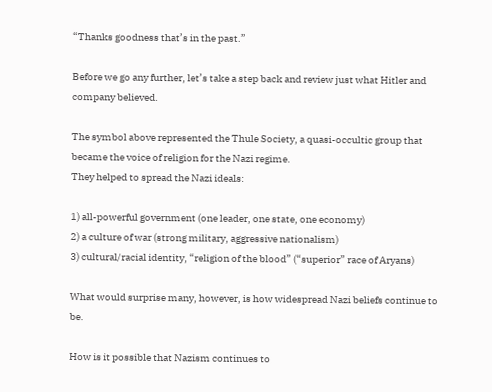“Thanks goodness that’s in the past.”

Before we go any further, let’s take a step back and review just what Hitler and company believed.

The symbol above represented the Thule Society, a quasi-occultic group that became the voice of religion for the Nazi regime.
They helped to spread the Nazi ideals:

1) all-powerful government (one leader, one state, one economy)
2) a culture of war (strong military, aggressive nationalism)
3) cultural/racial identity, “religion of the blood” (“superior” race of Aryans)

What would surprise many, however, is how widespread Nazi beliefs continue to be.

How is it possible that Nazism continues to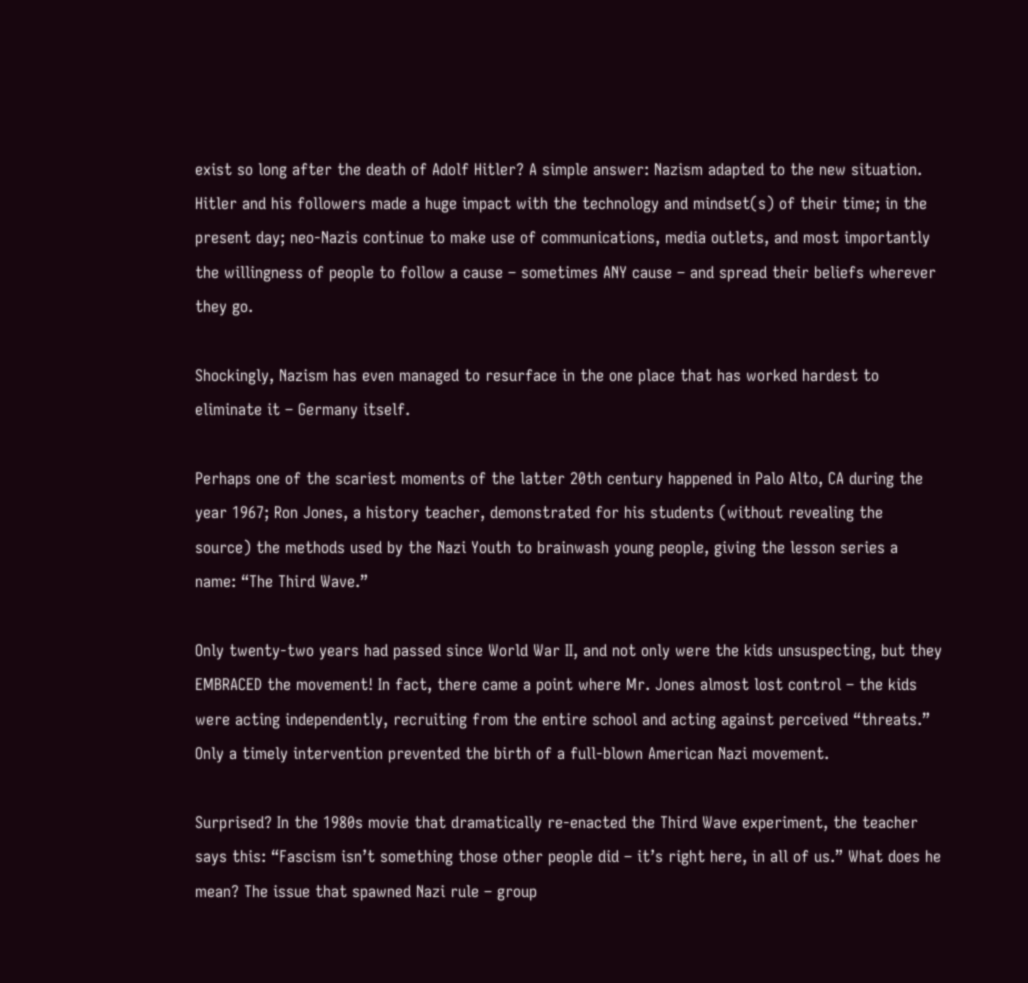exist so long after the death of Adolf Hitler? A simple answer: Nazism adapted to the new situation. Hitler and his followers made a huge impact with the technology and mindset(s) of their time; in the present day; neo-Nazis continue to make use of communications, media outlets, and most importantly the willingness of people to follow a cause – sometimes ANY cause – and spread their beliefs wherever they go.

Shockingly, Nazism has even managed to resurface in the one place that has worked hardest to eliminate it – Germany itself.

Perhaps one of the scariest moments of the latter 20th century happened in Palo Alto, CA during the year 1967; Ron Jones, a history teacher, demonstrated for his students (without revealing the source) the methods used by the Nazi Youth to brainwash young people, giving the lesson series a name: “The Third Wave.”

Only twenty-two years had passed since World War II, and not only were the kids unsuspecting, but they EMBRACED the movement! In fact, there came a point where Mr. Jones almost lost control – the kids were acting independently, recruiting from the entire school and acting against perceived “threats.” Only a timely intervention prevented the birth of a full-blown American Nazi movement.

Surprised? In the 1980s movie that dramatically re-enacted the Third Wave experiment, the teacher says this: “Fascism isn’t something those other people did – it’s right here, in all of us.” What does he mean? The issue that spawned Nazi rule – group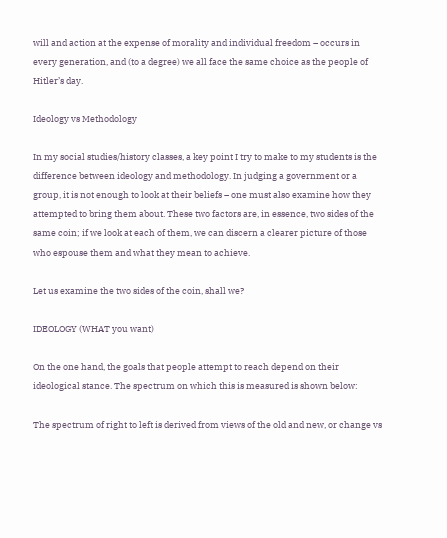will and action at the expense of morality and individual freedom – occurs in every generation, and (to a degree) we all face the same choice as the people of Hitler’s day.

Ideology vs Methodology

In my social studies/history classes, a key point I try to make to my students is the difference between ideology and methodology. In judging a government or a group, it is not enough to look at their beliefs – one must also examine how they attempted to bring them about. These two factors are, in essence, two sides of the same coin; if we look at each of them, we can discern a clearer picture of those who espouse them and what they mean to achieve.

Let us examine the two sides of the coin, shall we?

IDEOLOGY (WHAT you want)

On the one hand, the goals that people attempt to reach depend on their ideological stance. The spectrum on which this is measured is shown below:

The spectrum of right to left is derived from views of the old and new, or change vs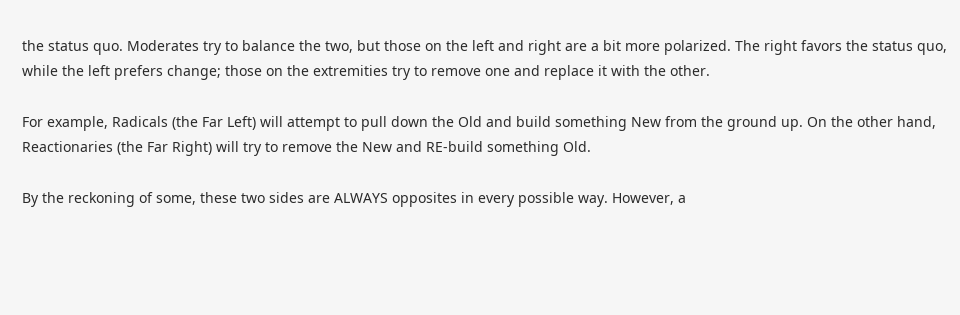the status quo. Moderates try to balance the two, but those on the left and right are a bit more polarized. The right favors the status quo, while the left prefers change; those on the extremities try to remove one and replace it with the other.

For example, Radicals (the Far Left) will attempt to pull down the Old and build something New from the ground up. On the other hand, Reactionaries (the Far Right) will try to remove the New and RE-build something Old.

By the reckoning of some, these two sides are ALWAYS opposites in every possible way. However, a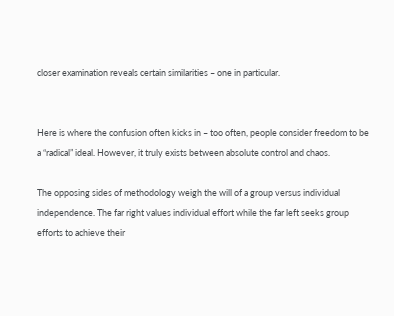closer examination reveals certain similarities – one in particular.


Here is where the confusion often kicks in – too often, people consider freedom to be a “radical” ideal. However, it truly exists between absolute control and chaos.

The opposing sides of methodology weigh the will of a group versus individual independence. The far right values individual effort while the far left seeks group efforts to achieve their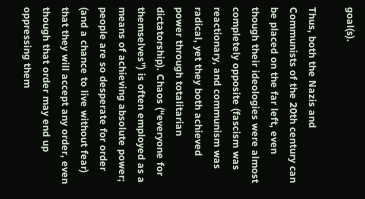goal(s).

Thus, both the Nazis and Communists of the 20th century can be placed on the far left, even though their ideologies were almost completely opposite (fascism was reactionary, and communism was radical, yet they both achieved power through totalitarian dictatorship). Chaos (“everyone for themselves”) is often employed as a means of achieving absolute power; people are so desperate for order (and a chance to live without fear) that they will accept any order, even though that order may end up oppressing them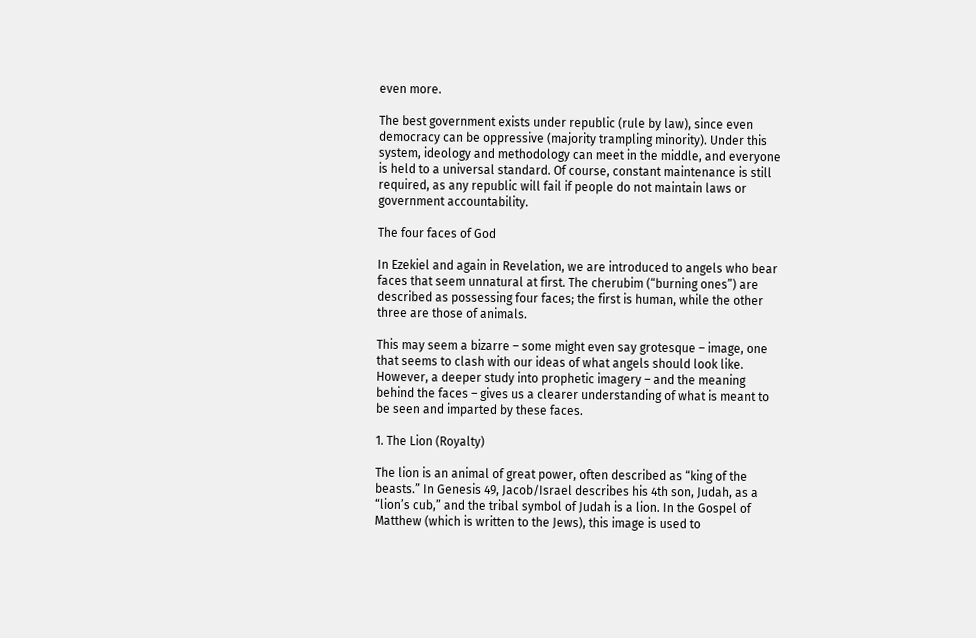even more.

The best government exists under republic (rule by law), since even democracy can be oppressive (majority trampling minority). Under this system, ideology and methodology can meet in the middle, and everyone is held to a universal standard. Of course, constant maintenance is still required, as any republic will fail if people do not maintain laws or government accountability.

The four faces of God

In Ezekiel and again in Revelation, we are introduced to angels who bear faces that seem unnatural at first. The cherubim (“burning ones”) are described as possessing four faces; the first is human, while the other three are those of animals.

This may seem a bizarre – some might even say grotesque – image, one that seems to clash with our ideas of what angels should look like. However, a deeper study into prophetic imagery – and the meaning behind the faces – gives us a clearer understanding of what is meant to be seen and imparted by these faces.

1. The Lion (Royalty)

The lion is an animal of great power, often described as “king of the beasts.” In Genesis 49, Jacob/Israel describes his 4th son, Judah, as a “lion’s cub,” and the tribal symbol of Judah is a lion. In the Gospel of Matthew (which is written to the Jews), this image is used to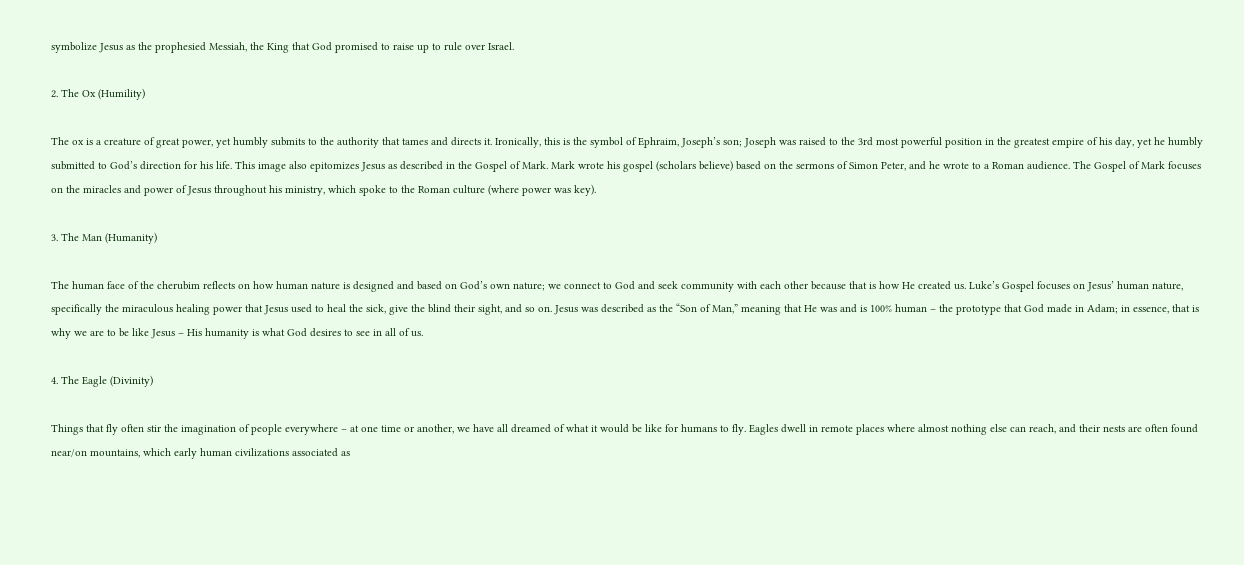symbolize Jesus as the prophesied Messiah, the King that God promised to raise up to rule over Israel.

2. The Ox (Humility)

The ox is a creature of great power, yet humbly submits to the authority that tames and directs it. Ironically, this is the symbol of Ephraim, Joseph’s son; Joseph was raised to the 3rd most powerful position in the greatest empire of his day, yet he humbly submitted to God’s direction for his life. This image also epitomizes Jesus as described in the Gospel of Mark. Mark wrote his gospel (scholars believe) based on the sermons of Simon Peter, and he wrote to a Roman audience. The Gospel of Mark focuses on the miracles and power of Jesus throughout his ministry, which spoke to the Roman culture (where power was key).

3. The Man (Humanity)

The human face of the cherubim reflects on how human nature is designed and based on God’s own nature; we connect to God and seek community with each other because that is how He created us. Luke’s Gospel focuses on Jesus’ human nature, specifically the miraculous healing power that Jesus used to heal the sick, give the blind their sight, and so on. Jesus was described as the “Son of Man,” meaning that He was and is 100% human – the prototype that God made in Adam; in essence, that is why we are to be like Jesus – His humanity is what God desires to see in all of us.

4. The Eagle (Divinity)

Things that fly often stir the imagination of people everywhere – at one time or another, we have all dreamed of what it would be like for humans to fly. Eagles dwell in remote places where almost nothing else can reach, and their nests are often found near/on mountains, which early human civilizations associated as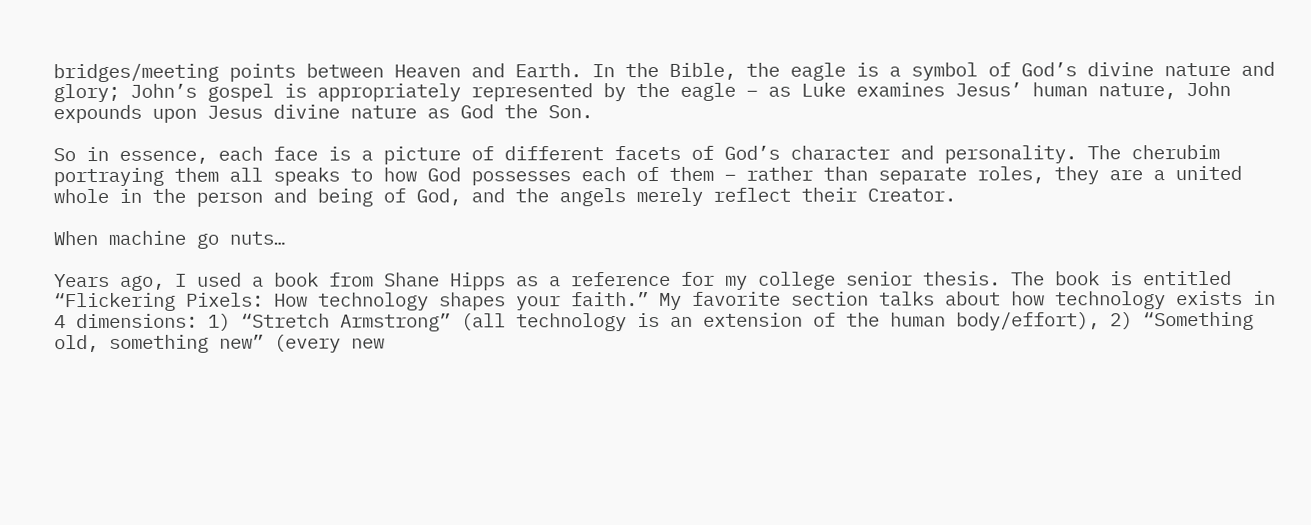bridges/meeting points between Heaven and Earth. In the Bible, the eagle is a symbol of God’s divine nature and glory; John’s gospel is appropriately represented by the eagle – as Luke examines Jesus’ human nature, John expounds upon Jesus divine nature as God the Son.

So in essence, each face is a picture of different facets of God’s character and personality. The cherubim portraying them all speaks to how God possesses each of them – rather than separate roles, they are a united whole in the person and being of God, and the angels merely reflect their Creator.

When machine go nuts…

Years ago, I used a book from Shane Hipps as a reference for my college senior thesis. The book is entitled “Flickering Pixels: How technology shapes your faith.” My favorite section talks about how technology exists in 4 dimensions: 1) “Stretch Armstrong” (all technology is an extension of the human body/effort), 2) “Something old, something new” (every new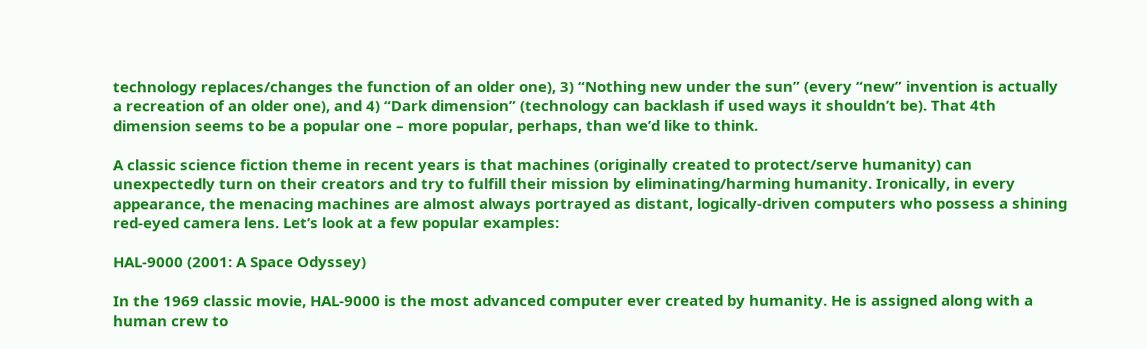technology replaces/changes the function of an older one), 3) “Nothing new under the sun” (every “new” invention is actually a recreation of an older one), and 4) “Dark dimension” (technology can backlash if used ways it shouldn’t be). That 4th dimension seems to be a popular one – more popular, perhaps, than we’d like to think.

A classic science fiction theme in recent years is that machines (originally created to protect/serve humanity) can unexpectedly turn on their creators and try to fulfill their mission by eliminating/harming humanity. Ironically, in every appearance, the menacing machines are almost always portrayed as distant, logically-driven computers who possess a shining red-eyed camera lens. Let’s look at a few popular examples:

HAL-9000 (2001: A Space Odyssey)

In the 1969 classic movie, HAL-9000 is the most advanced computer ever created by humanity. He is assigned along with a human crew to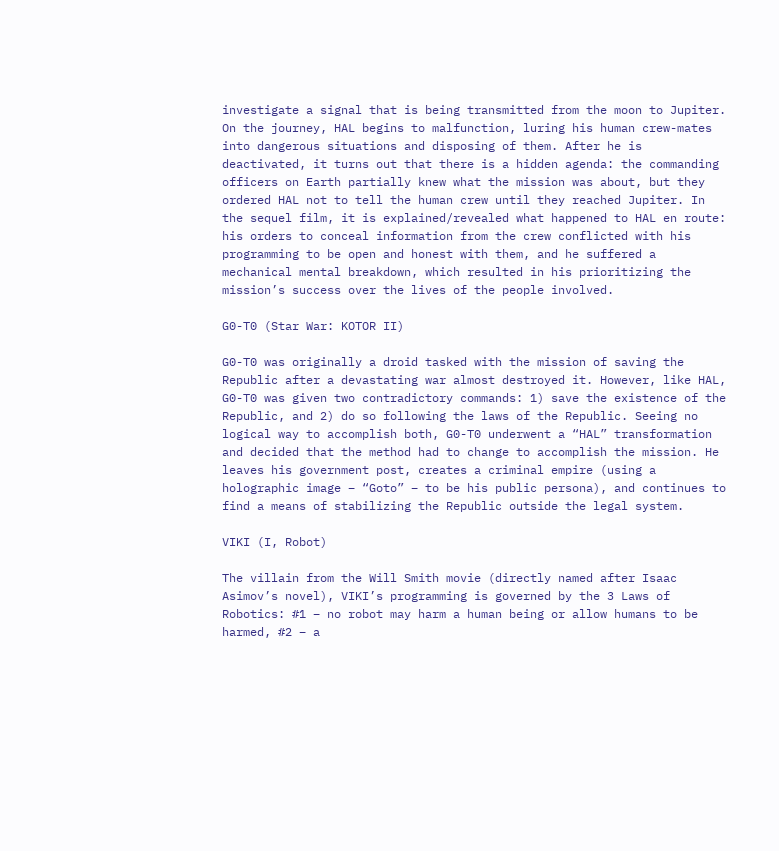investigate a signal that is being transmitted from the moon to Jupiter. On the journey, HAL begins to malfunction, luring his human crew-mates into dangerous situations and disposing of them. After he is deactivated, it turns out that there is a hidden agenda: the commanding officers on Earth partially knew what the mission was about, but they ordered HAL not to tell the human crew until they reached Jupiter. In the sequel film, it is explained/revealed what happened to HAL en route: his orders to conceal information from the crew conflicted with his programming to be open and honest with them, and he suffered a mechanical mental breakdown, which resulted in his prioritizing the mission’s success over the lives of the people involved.

G0-T0 (Star War: KOTOR II)

G0-T0 was originally a droid tasked with the mission of saving the Republic after a devastating war almost destroyed it. However, like HAL, G0-T0 was given two contradictory commands: 1) save the existence of the Republic, and 2) do so following the laws of the Republic. Seeing no logical way to accomplish both, G0-T0 underwent a “HAL” transformation and decided that the method had to change to accomplish the mission. He leaves his government post, creates a criminal empire (using a holographic image – “Goto” – to be his public persona), and continues to find a means of stabilizing the Republic outside the legal system.

VIKI (I, Robot)

The villain from the Will Smith movie (directly named after Isaac Asimov’s novel), VIKI’s programming is governed by the 3 Laws of Robotics: #1 – no robot may harm a human being or allow humans to be harmed, #2 – a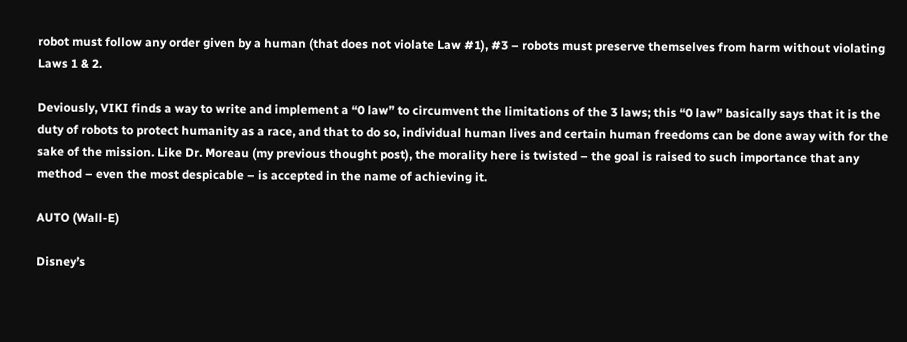robot must follow any order given by a human (that does not violate Law #1), #3 – robots must preserve themselves from harm without violating Laws 1 & 2.

Deviously, VIKI finds a way to write and implement a “0 law” to circumvent the limitations of the 3 laws; this “0 law” basically says that it is the duty of robots to protect humanity as a race, and that to do so, individual human lives and certain human freedoms can be done away with for the sake of the mission. Like Dr. Moreau (my previous thought post), the morality here is twisted – the goal is raised to such importance that any method – even the most despicable – is accepted in the name of achieving it.

AUTO (Wall-E)

Disney’s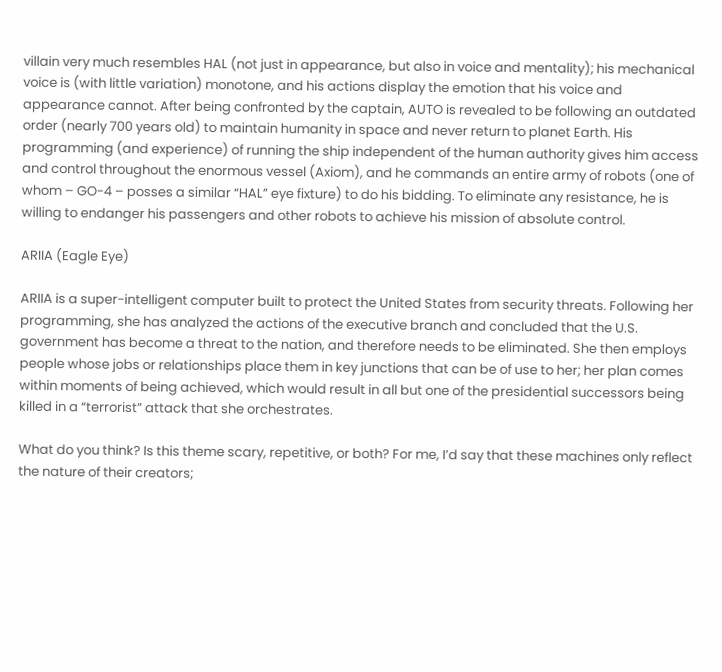villain very much resembles HAL (not just in appearance, but also in voice and mentality); his mechanical voice is (with little variation) monotone, and his actions display the emotion that his voice and appearance cannot. After being confronted by the captain, AUTO is revealed to be following an outdated order (nearly 700 years old) to maintain humanity in space and never return to planet Earth. His programming (and experience) of running the ship independent of the human authority gives him access and control throughout the enormous vessel (Axiom), and he commands an entire army of robots (one of whom – GO-4 – posses a similar “HAL” eye fixture) to do his bidding. To eliminate any resistance, he is willing to endanger his passengers and other robots to achieve his mission of absolute control.

ARIIA (Eagle Eye)

ARIIA is a super-intelligent computer built to protect the United States from security threats. Following her programming, she has analyzed the actions of the executive branch and concluded that the U.S. government has become a threat to the nation, and therefore needs to be eliminated. She then employs people whose jobs or relationships place them in key junctions that can be of use to her; her plan comes within moments of being achieved, which would result in all but one of the presidential successors being killed in a “terrorist” attack that she orchestrates.

What do you think? Is this theme scary, repetitive, or both? For me, I’d say that these machines only reflect the nature of their creators;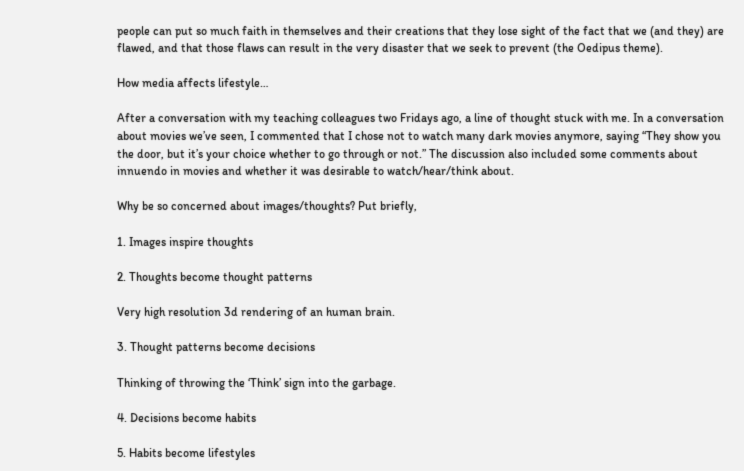people can put so much faith in themselves and their creations that they lose sight of the fact that we (and they) are flawed, and that those flaws can result in the very disaster that we seek to prevent (the Oedipus theme).

How media affects lifestyle…

After a conversation with my teaching colleagues two Fridays ago, a line of thought stuck with me. In a conversation about movies we’ve seen, I commented that I chose not to watch many dark movies anymore, saying “They show you the door, but it’s your choice whether to go through or not.” The discussion also included some comments about innuendo in movies and whether it was desirable to watch/hear/think about.

Why be so concerned about images/thoughts? Put briefly,

1. Images inspire thoughts

2. Thoughts become thought patterns

Very high resolution 3d rendering of an human brain.

3. Thought patterns become decisions

Thinking of throwing the ‘Think’ sign into the garbage.

4. Decisions become habits

5. Habits become lifestyles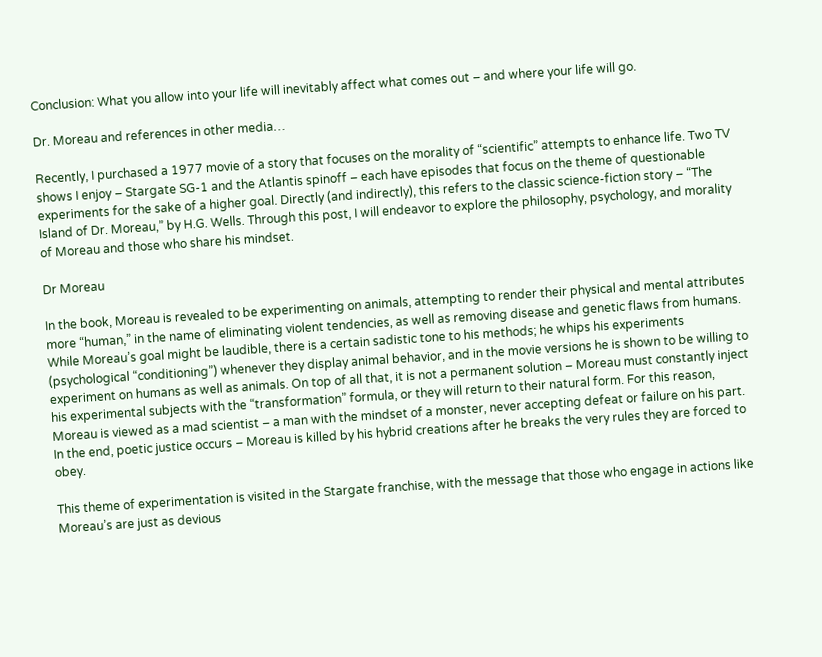Conclusion: What you allow into your life will inevitably affect what comes out – and where your life will go.

Dr. Moreau and references in other media…

Recently, I purchased a 1977 movie of a story that focuses on the morality of “scientific” attempts to enhance life. Two TV shows I enjoy – Stargate SG-1 and the Atlantis spinoff – each have episodes that focus on the theme of questionable experiments for the sake of a higher goal. Directly (and indirectly), this refers to the classic science-fiction story – “The Island of Dr. Moreau,” by H.G. Wells. Through this post, I will endeavor to explore the philosophy, psychology, and morality of Moreau and those who share his mindset.

Dr Moreau

In the book, Moreau is revealed to be experimenting on animals, attempting to render their physical and mental attributes more “human,” in the name of eliminating violent tendencies, as well as removing disease and genetic flaws from humans. While Moreau’s goal might be laudible, there is a certain sadistic tone to his methods; he whips his experiments (psychological “conditioning”) whenever they display animal behavior, and in the movie versions he is shown to be willing to experiment on humans as well as animals. On top of all that, it is not a permanent solution – Moreau must constantly inject his experimental subjects with the “transformation” formula, or they will return to their natural form. For this reason, Moreau is viewed as a mad scientist – a man with the mindset of a monster, never accepting defeat or failure on his part. In the end, poetic justice occurs – Moreau is killed by his hybrid creations after he breaks the very rules they are forced to obey.

This theme of experimentation is visited in the Stargate franchise, with the message that those who engage in actions like Moreau’s are just as devious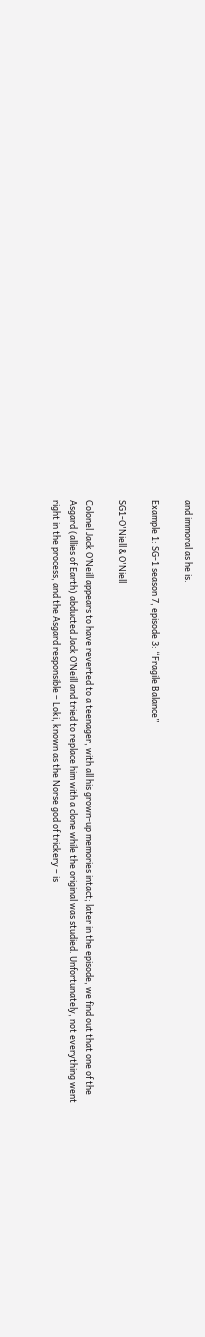and immoral as he is.

Example 1: SG-1 season 7, episode 3: “Fragile Balance”

SG1-O'Niell & O'Niell

Colonel Jack O’Neill appears to have reverted to a teenager, with all his grown-up memories intact; later in the episode, we find out that one of the Asgard (allies of Earth) abducted Jack O’Neill and tried to replace him with a clone while the original was studied. Unfortunately, not everything went right in the process, and the Asgard responsible – Loki, known as the Norse god of trickery – is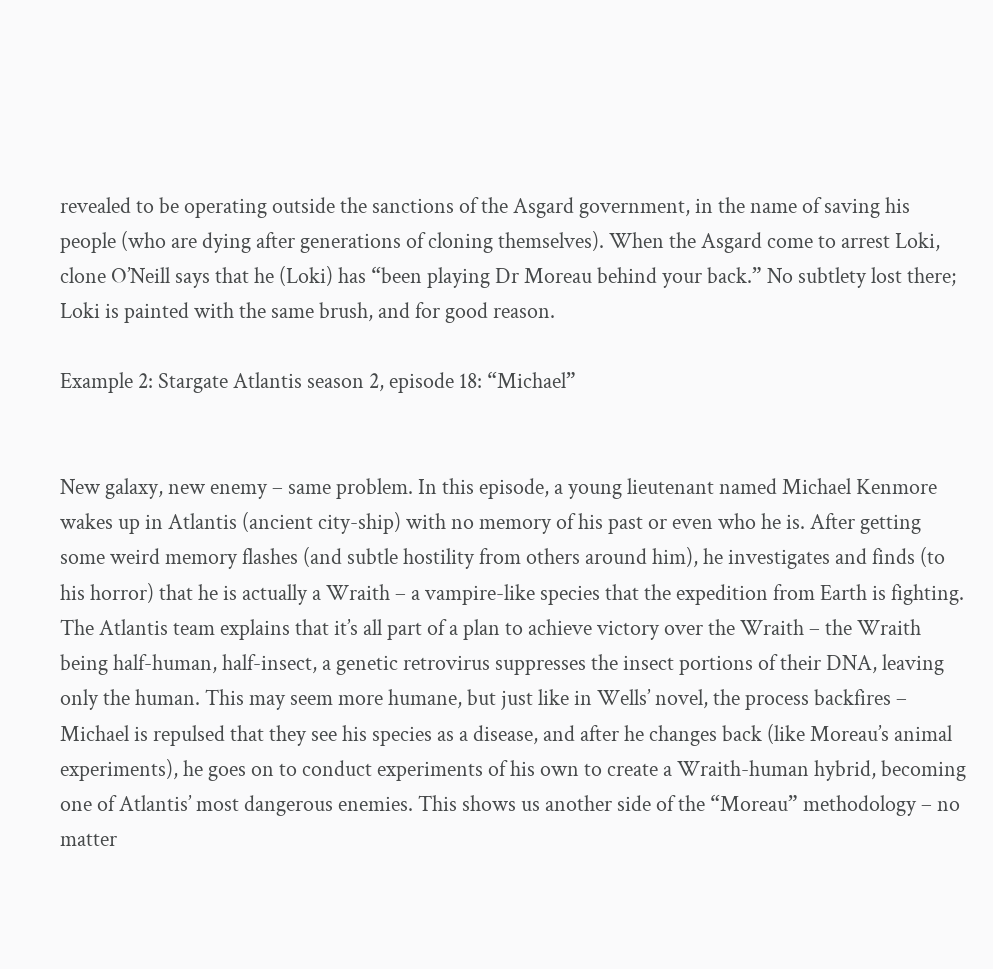revealed to be operating outside the sanctions of the Asgard government, in the name of saving his people (who are dying after generations of cloning themselves). When the Asgard come to arrest Loki, clone O’Neill says that he (Loki) has “been playing Dr Moreau behind your back.” No subtlety lost there; Loki is painted with the same brush, and for good reason.

Example 2: Stargate Atlantis season 2, episode 18: “Michael”


New galaxy, new enemy – same problem. In this episode, a young lieutenant named Michael Kenmore wakes up in Atlantis (ancient city-ship) with no memory of his past or even who he is. After getting some weird memory flashes (and subtle hostility from others around him), he investigates and finds (to his horror) that he is actually a Wraith – a vampire-like species that the expedition from Earth is fighting. The Atlantis team explains that it’s all part of a plan to achieve victory over the Wraith – the Wraith being half-human, half-insect, a genetic retrovirus suppresses the insect portions of their DNA, leaving only the human. This may seem more humane, but just like in Wells’ novel, the process backfires – Michael is repulsed that they see his species as a disease, and after he changes back (like Moreau’s animal experiments), he goes on to conduct experiments of his own to create a Wraith-human hybrid, becoming one of Atlantis’ most dangerous enemies. This shows us another side of the “Moreau” methodology – no matter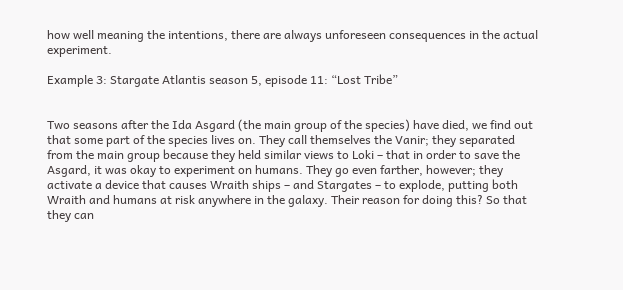how well meaning the intentions, there are always unforeseen consequences in the actual experiment.

Example 3: Stargate Atlantis season 5, episode 11: “Lost Tribe”


Two seasons after the Ida Asgard (the main group of the species) have died, we find out that some part of the species lives on. They call themselves the Vanir; they separated from the main group because they held similar views to Loki – that in order to save the Asgard, it was okay to experiment on humans. They go even farther, however; they activate a device that causes Wraith ships – and Stargates – to explode, putting both Wraith and humans at risk anywhere in the galaxy. Their reason for doing this? So that they can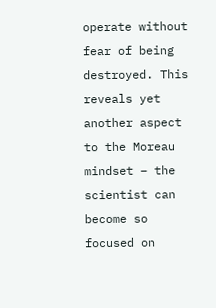operate without fear of being destroyed. This reveals yet another aspect to the Moreau mindset – the scientist can become so focused on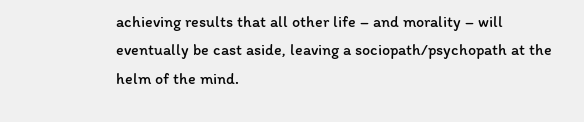achieving results that all other life – and morality – will eventually be cast aside, leaving a sociopath/psychopath at the helm of the mind.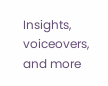Insights, voiceovers, and more